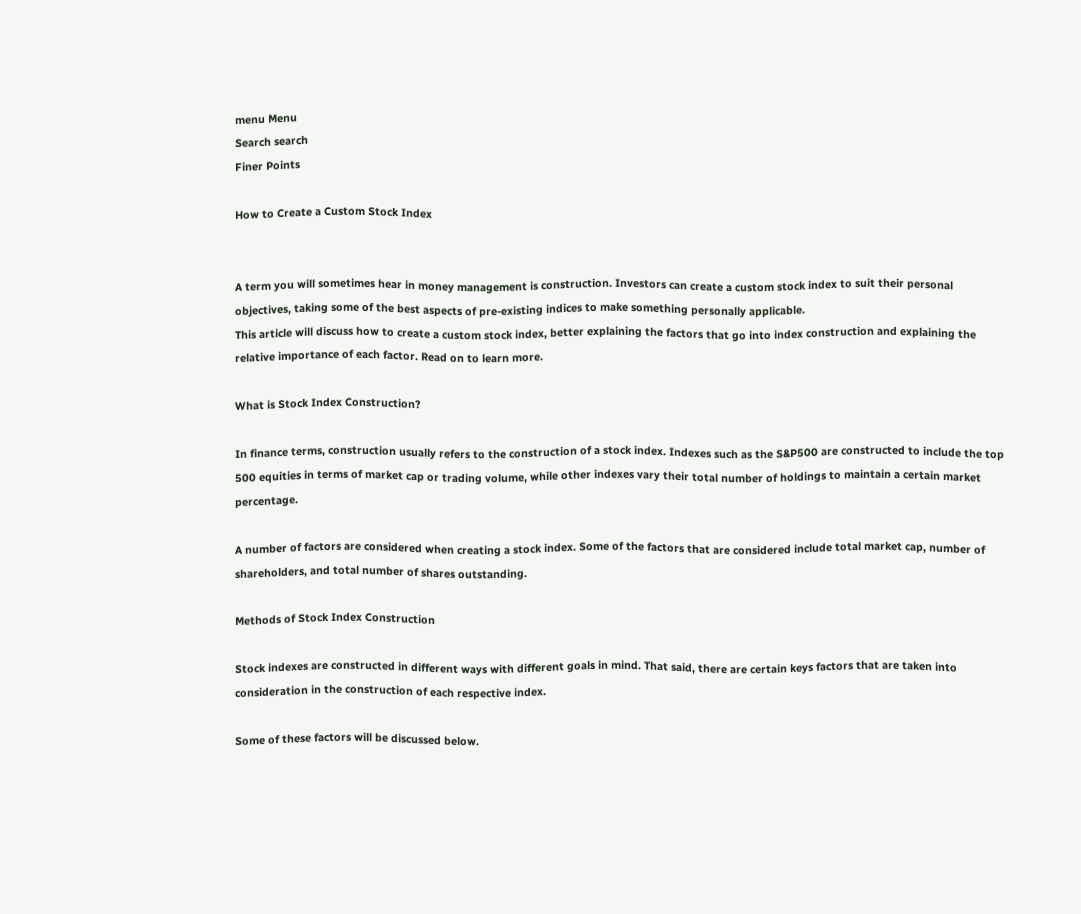menu Menu
Search search
Finer Points

How to Create a Custom Stock Index


A term you will sometimes hear in money management is construction. Investors can create a custom stock index to suit their personal objectives, taking some of the best aspects of pre-existing indices to make something personally applicable.
This article will discuss how to create a custom stock index, better explaining the factors that go into index construction and explaining the relative importance of each factor. Read on to learn more.

What is Stock Index Construction?

In finance terms, construction usually refers to the construction of a stock index. Indexes such as the S&P500 are constructed to include the top 500 equities in terms of market cap or trading volume, while other indexes vary their total number of holdings to maintain a certain market percentage.

A number of factors are considered when creating a stock index. Some of the factors that are considered include total market cap, number of shareholders, and total number of shares outstanding.

Methods of Stock Index Construction

Stock indexes are constructed in different ways with different goals in mind. That said, there are certain keys factors that are taken into consideration in the construction of each respective index.

Some of these factors will be discussed below.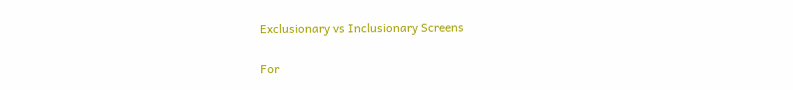Exclusionary vs Inclusionary Screens

For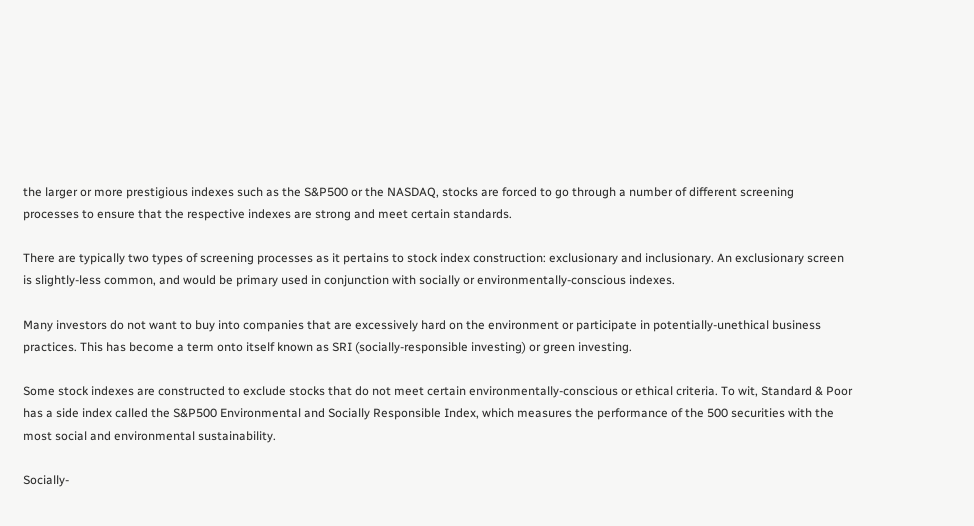the larger or more prestigious indexes such as the S&P500 or the NASDAQ, stocks are forced to go through a number of different screening processes to ensure that the respective indexes are strong and meet certain standards.

There are typically two types of screening processes as it pertains to stock index construction: exclusionary and inclusionary. An exclusionary screen is slightly-less common, and would be primary used in conjunction with socially or environmentally-conscious indexes.

Many investors do not want to buy into companies that are excessively hard on the environment or participate in potentially-unethical business practices. This has become a term onto itself known as SRI (socially-responsible investing) or green investing.

Some stock indexes are constructed to exclude stocks that do not meet certain environmentally-conscious or ethical criteria. To wit, Standard & Poor has a side index called the S&P500 Environmental and Socially Responsible Index, which measures the performance of the 500 securities with the most social and environmental sustainability.

Socially-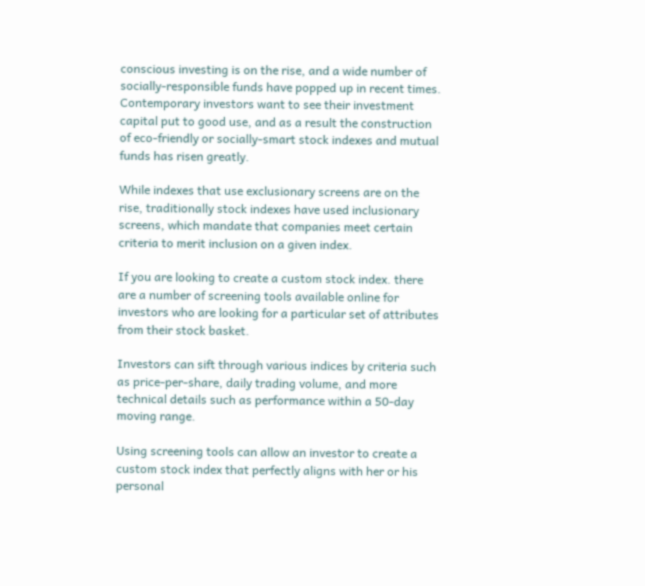conscious investing is on the rise, and a wide number of socially-responsible funds have popped up in recent times. Contemporary investors want to see their investment capital put to good use, and as a result the construction of eco-friendly or socially-smart stock indexes and mutual funds has risen greatly.

While indexes that use exclusionary screens are on the rise, traditionally stock indexes have used inclusionary screens, which mandate that companies meet certain criteria to merit inclusion on a given index.

If you are looking to create a custom stock index. there are a number of screening tools available online for investors who are looking for a particular set of attributes from their stock basket.

Investors can sift through various indices by criteria such as price-per-share, daily trading volume, and more technical details such as performance within a 50-day moving range.

Using screening tools can allow an investor to create a custom stock index that perfectly aligns with her or his personal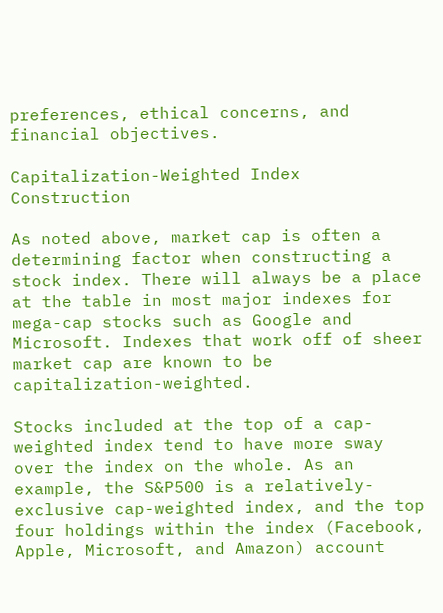preferences, ethical concerns, and financial objectives.

Capitalization-Weighted Index Construction

As noted above, market cap is often a determining factor when constructing a stock index. There will always be a place at the table in most major indexes for mega-cap stocks such as Google and Microsoft. Indexes that work off of sheer market cap are known to be capitalization-weighted.

Stocks included at the top of a cap-weighted index tend to have more sway over the index on the whole. As an example, the S&P500 is a relatively-exclusive cap-weighted index, and the top four holdings within the index (Facebook, Apple, Microsoft, and Amazon) account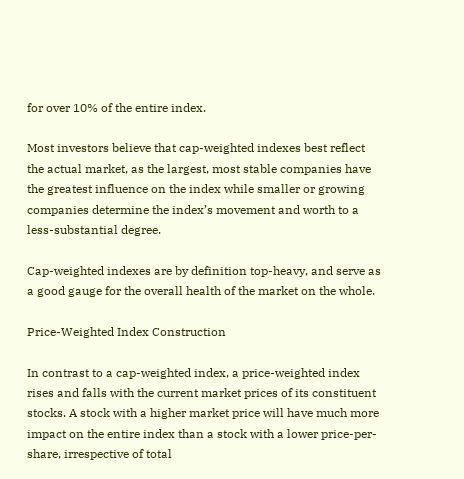for over 10% of the entire index.

Most investors believe that cap-weighted indexes best reflect the actual market, as the largest, most stable companies have the greatest influence on the index while smaller or growing companies determine the index’s movement and worth to a less-substantial degree.

Cap-weighted indexes are by definition top-heavy, and serve as a good gauge for the overall health of the market on the whole.

Price-Weighted Index Construction

In contrast to a cap-weighted index, a price-weighted index rises and falls with the current market prices of its constituent stocks. A stock with a higher market price will have much more impact on the entire index than a stock with a lower price-per-share, irrespective of total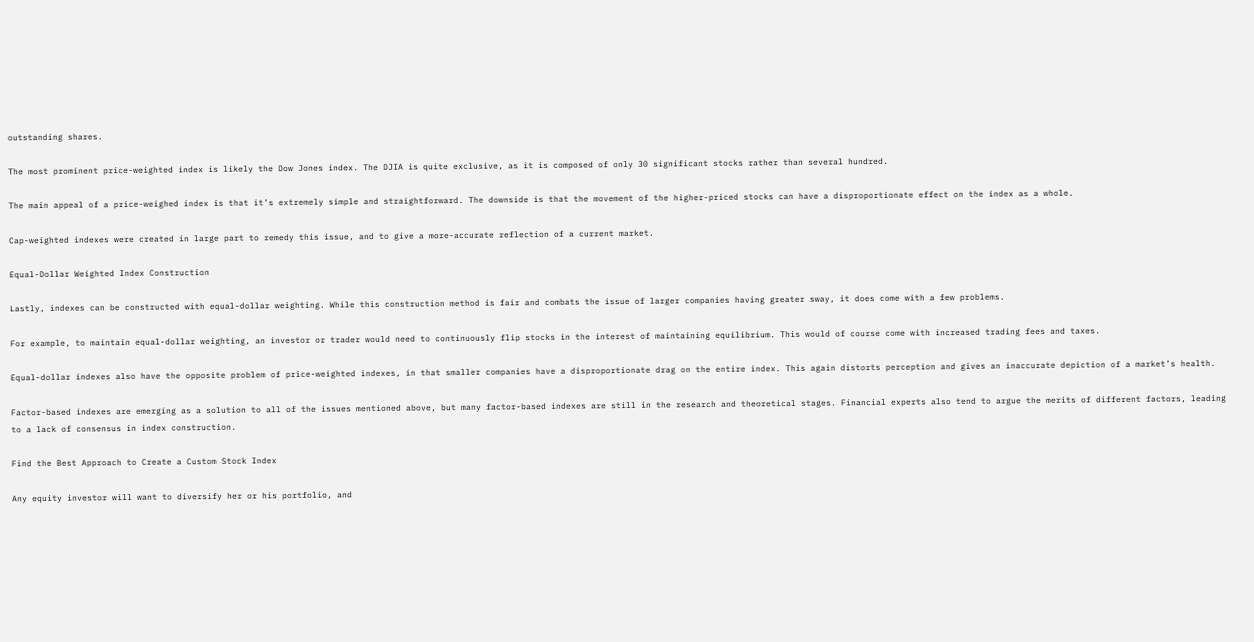outstanding shares.

The most prominent price-weighted index is likely the Dow Jones index. The DJIA is quite exclusive, as it is composed of only 30 significant stocks rather than several hundred.

The main appeal of a price-weighed index is that it’s extremely simple and straightforward. The downside is that the movement of the higher-priced stocks can have a disproportionate effect on the index as a whole.

Cap-weighted indexes were created in large part to remedy this issue, and to give a more-accurate reflection of a current market.

Equal-Dollar Weighted Index Construction

Lastly, indexes can be constructed with equal-dollar weighting. While this construction method is fair and combats the issue of larger companies having greater sway, it does come with a few problems.

For example, to maintain equal-dollar weighting, an investor or trader would need to continuously flip stocks in the interest of maintaining equilibrium. This would of course come with increased trading fees and taxes.

Equal-dollar indexes also have the opposite problem of price-weighted indexes, in that smaller companies have a disproportionate drag on the entire index. This again distorts perception and gives an inaccurate depiction of a market’s health.

Factor-based indexes are emerging as a solution to all of the issues mentioned above, but many factor-based indexes are still in the research and theoretical stages. Financial experts also tend to argue the merits of different factors, leading to a lack of consensus in index construction.

Find the Best Approach to Create a Custom Stock Index

Any equity investor will want to diversify her or his portfolio, and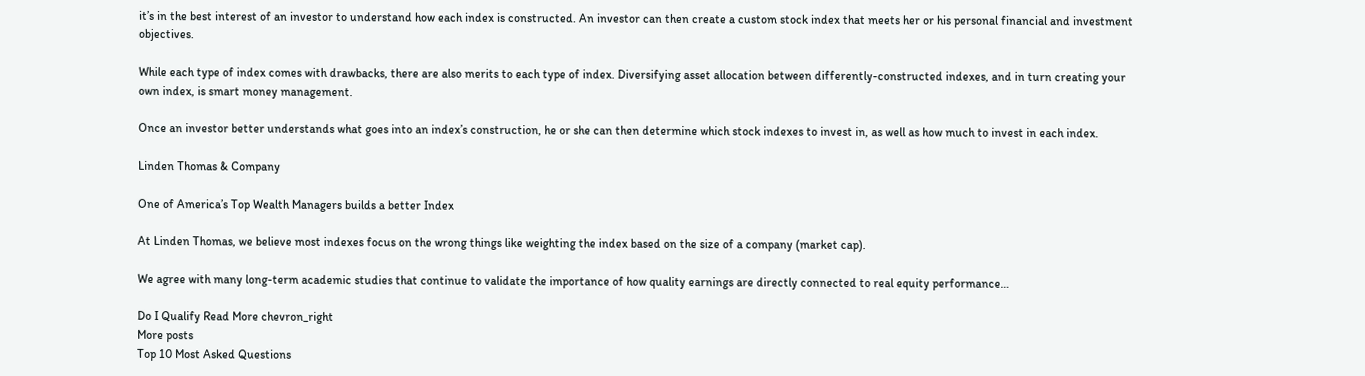it’s in the best interest of an investor to understand how each index is constructed. An investor can then create a custom stock index that meets her or his personal financial and investment objectives.

While each type of index comes with drawbacks, there are also merits to each type of index. Diversifying asset allocation between differently-constructed indexes, and in turn creating your own index, is smart money management.

Once an investor better understands what goes into an index’s construction, he or she can then determine which stock indexes to invest in, as well as how much to invest in each index.

Linden Thomas & Company

One of America’s Top Wealth Managers builds a better Index

At Linden Thomas, we believe most indexes focus on the wrong things like weighting the index based on the size of a company (market cap).

We agree with many long-term academic studies that continue to validate the importance of how quality earnings are directly connected to real equity performance…

Do I Qualify Read More chevron_right
More posts
Top 10 Most Asked Questions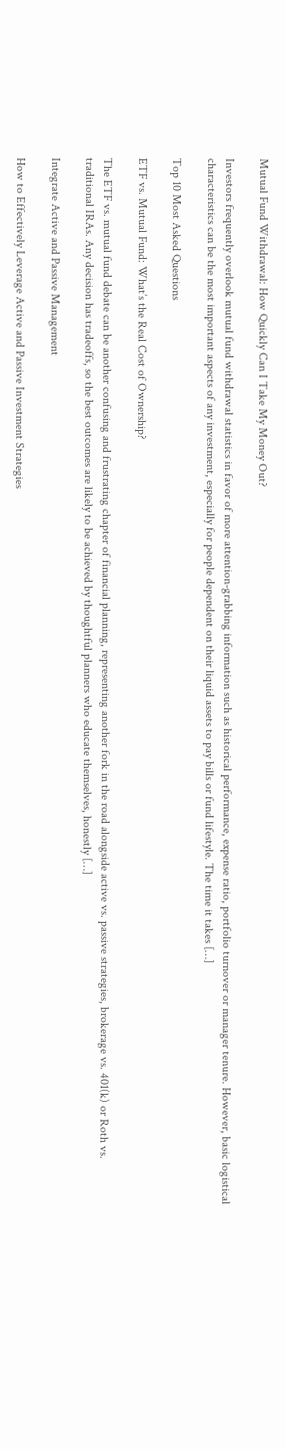Mutual Fund Withdrawal: How Quickly Can I Take My Money Out?

Investors frequently overlook mutual fund withdrawal statistics in favor of more attention-grabbing information such as historical performance, expense ratio, portfolio turnover or manager tenure. However, basic logistical characteristics can be the most important aspects of any investment, especially for people dependent on their liquid assets to pay bills or fund lifestyle. The time it takes […]

Top 10 Most Asked Questions

ETF vs. Mutual Fund: What’s the Real Cost of Ownership?

The ETF vs. mutual fund debate can be another confusing and frustrating chapter of financial planning, representing another fork in the road alongside active vs. passive strategies, brokerage vs. 401(k) or Roth vs. traditional IRAs. Any decision has tradeoffs, so the best outcomes are likely to be achieved by thoughtful planners who educate themselves, honestly […]

Integrate Active and Passive Management

How to Effectively Leverage Active and Passive Investment Strategies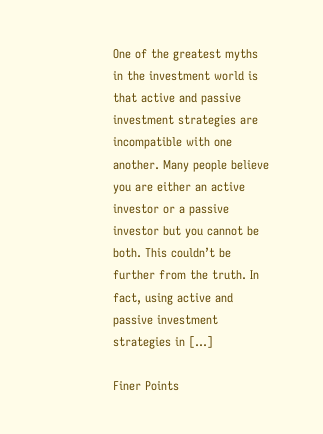One of the greatest myths in the investment world is that active and passive investment strategies are incompatible with one another. Many people believe you are either an active investor or a passive investor but you cannot be both. This couldn’t be further from the truth. In fact, using active and passive investment strategies in […]

Finer Points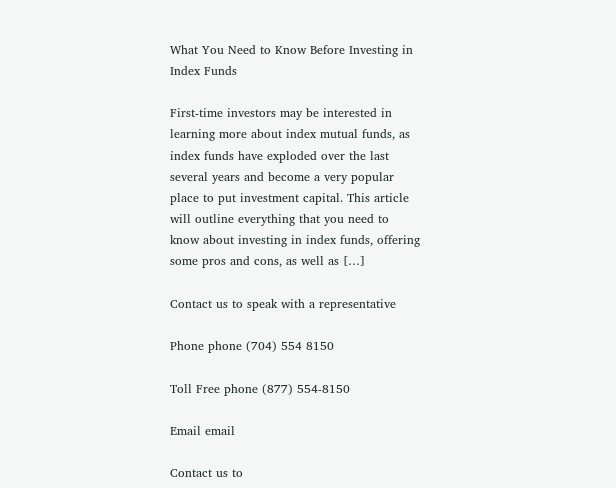What You Need to Know Before Investing in Index Funds

First-time investors may be interested in learning more about index mutual funds, as index funds have exploded over the last several years and become a very popular place to put investment capital. This article will outline everything that you need to know about investing in index funds, offering some pros and cons, as well as […]

Contact us to speak with a representative

Phone phone (704) 554 8150

Toll Free phone (877) 554-8150

Email email

Contact us to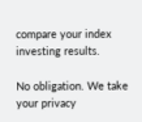compare your index investing results.

No obligation. We take your privacy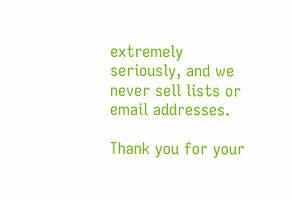extremely seriously, and we never sell lists or email addresses.

Thank you for your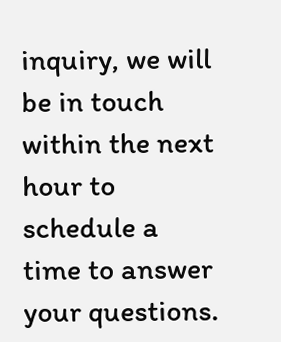inquiry, we will be in touch within the next hour to schedule a time to answer your questions.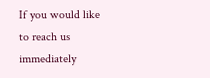If you would like to reach us immediately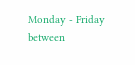Monday - Friday between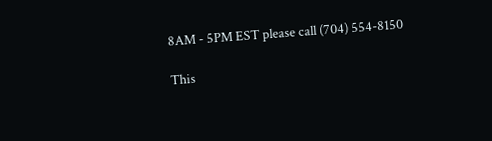8AM - 5PM EST please call (704) 554-8150

This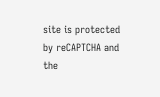site is protected by reCAPTCHA and the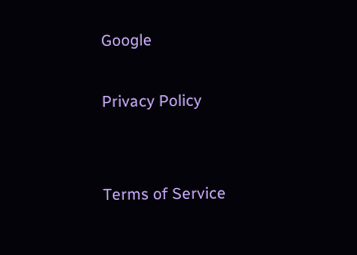Google

Privacy Policy


Terms of Service